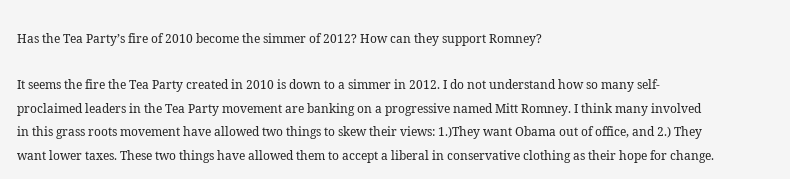Has the Tea Party’s fire of 2010 become the simmer of 2012? How can they support Romney?

It seems the fire the Tea Party created in 2010 is down to a simmer in 2012. I do not understand how so many self-proclaimed leaders in the Tea Party movement are banking on a progressive named Mitt Romney. I think many involved in this grass roots movement have allowed two things to skew their views: 1.)They want Obama out of office, and 2.) They want lower taxes. These two things have allowed them to accept a liberal in conservative clothing as their hope for change.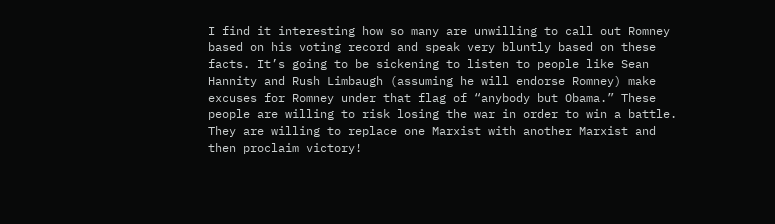I find it interesting how so many are unwilling to call out Romney based on his voting record and speak very bluntly based on these facts. It’s going to be sickening to listen to people like Sean Hannity and Rush Limbaugh (assuming he will endorse Romney) make excuses for Romney under that flag of “anybody but Obama.” These people are willing to risk losing the war in order to win a battle. They are willing to replace one Marxist with another Marxist and then proclaim victory!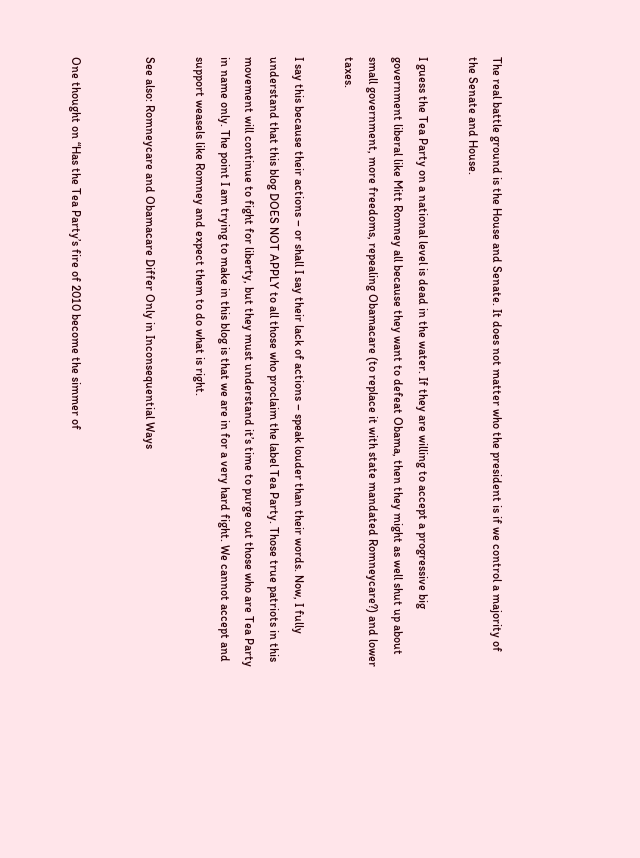The real battle ground is the House and Senate. It does not matter who the president is if we control a majority of the Senate and House.

I guess the Tea Party on a national level is dead in the water. If they are willing to accept a progressive big government liberal like Mitt Romney all because they want to defeat Obama, then they might as well shut up about small government, more freedoms, repealing Obamacare (to replace it with state mandated Romneycare?) and lower taxes.

I say this because their actions – or shall I say their lack of actions – speak louder than their words. Now, I fully understand that this blog DOES NOT APPLY to all those who proclaim the label Tea Party. Those true patriots in this movement will continue to fight for liberty, but they must understand it’s time to purge out those who are Tea Party in name only. The point I am trying to make in this blog is that we are in for a very hard fight. We cannot accept and support weasels like Romney and expect them to do what is right.

See also: Romneycare and Obamacare Differ Only in Inconsequential Ways


One thought on “Has the Tea Party’s fire of 2010 become the simmer of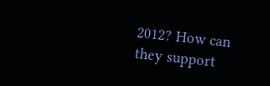2012? How can they support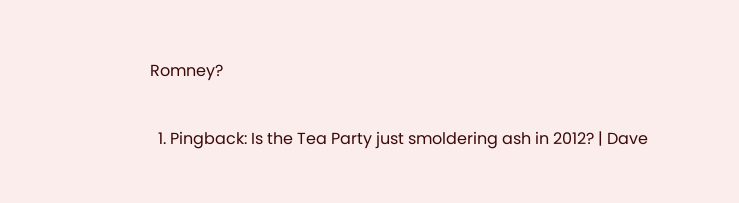Romney?

  1. Pingback: Is the Tea Party just smoldering ash in 2012? | Dave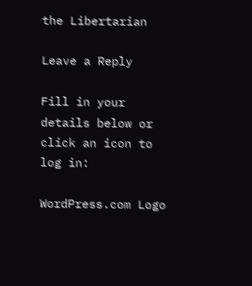the Libertarian

Leave a Reply

Fill in your details below or click an icon to log in:

WordPress.com Logo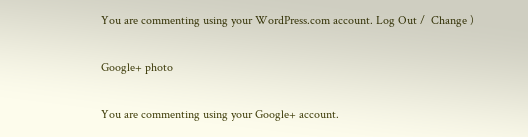You are commenting using your WordPress.com account. Log Out /  Change )

Google+ photo

You are commenting using your Google+ account.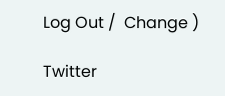Log Out /  Change )

Twitter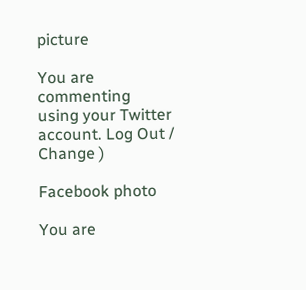picture

You are commenting using your Twitter account. Log Out /  Change )

Facebook photo

You are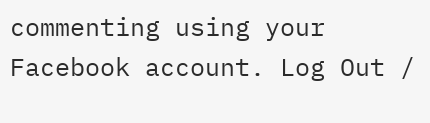commenting using your Facebook account. Log Out /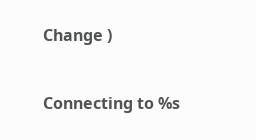Change )


Connecting to %s